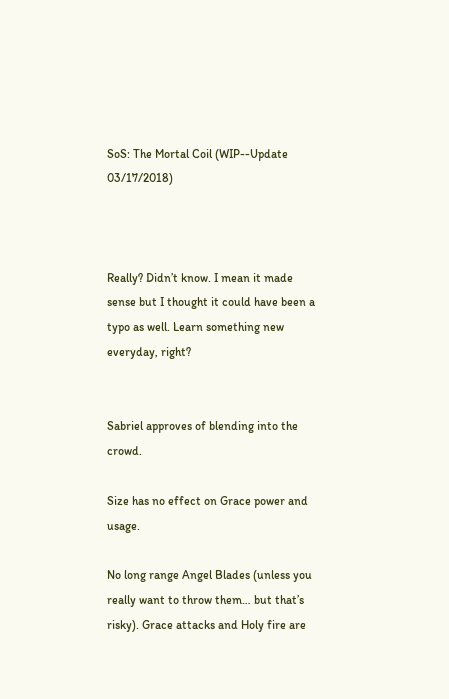SoS: The Mortal Coil (WIP--Update 03/17/2018)



Really? Didn’t know. I mean it made sense but I thought it could have been a typo as well. Learn something new everyday, right?


Sabriel approves of blending into the crowd.

Size has no effect on Grace power and usage.

No long range Angel Blades (unless you really want to throw them… but that’s risky). Grace attacks and Holy fire are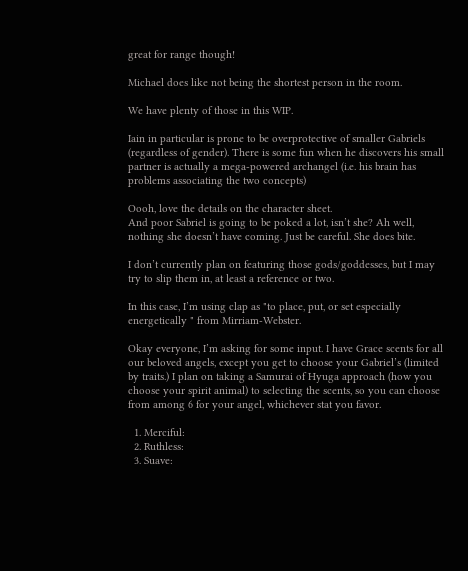great for range though!

Michael does like not being the shortest person in the room.

We have plenty of those in this WIP.

Iain in particular is prone to be overprotective of smaller Gabriels (regardless of gender). There is some fun when he discovers his small partner is actually a mega-powered archangel (i.e. his brain has problems associating the two concepts)

Oooh, love the details on the character sheet.
And poor Sabriel is going to be poked a lot, isn’t she? Ah well, nothing she doesn’t have coming. Just be careful. She does bite.

I don’t currently plan on featuring those gods/goddesses, but I may try to slip them in, at least a reference or two.

In this case, I’m using clap as "to place, put, or set especially energetically " from Mirriam-Webster.

Okay everyone, I’m asking for some input. I have Grace scents for all our beloved angels, except you get to choose your Gabriel’s (limited by traits.) I plan on taking a Samurai of Hyuga approach (how you choose your spirit animal) to selecting the scents, so you can choose from among 6 for your angel, whichever stat you favor.

  1. Merciful:
  2. Ruthless:
  3. Suave: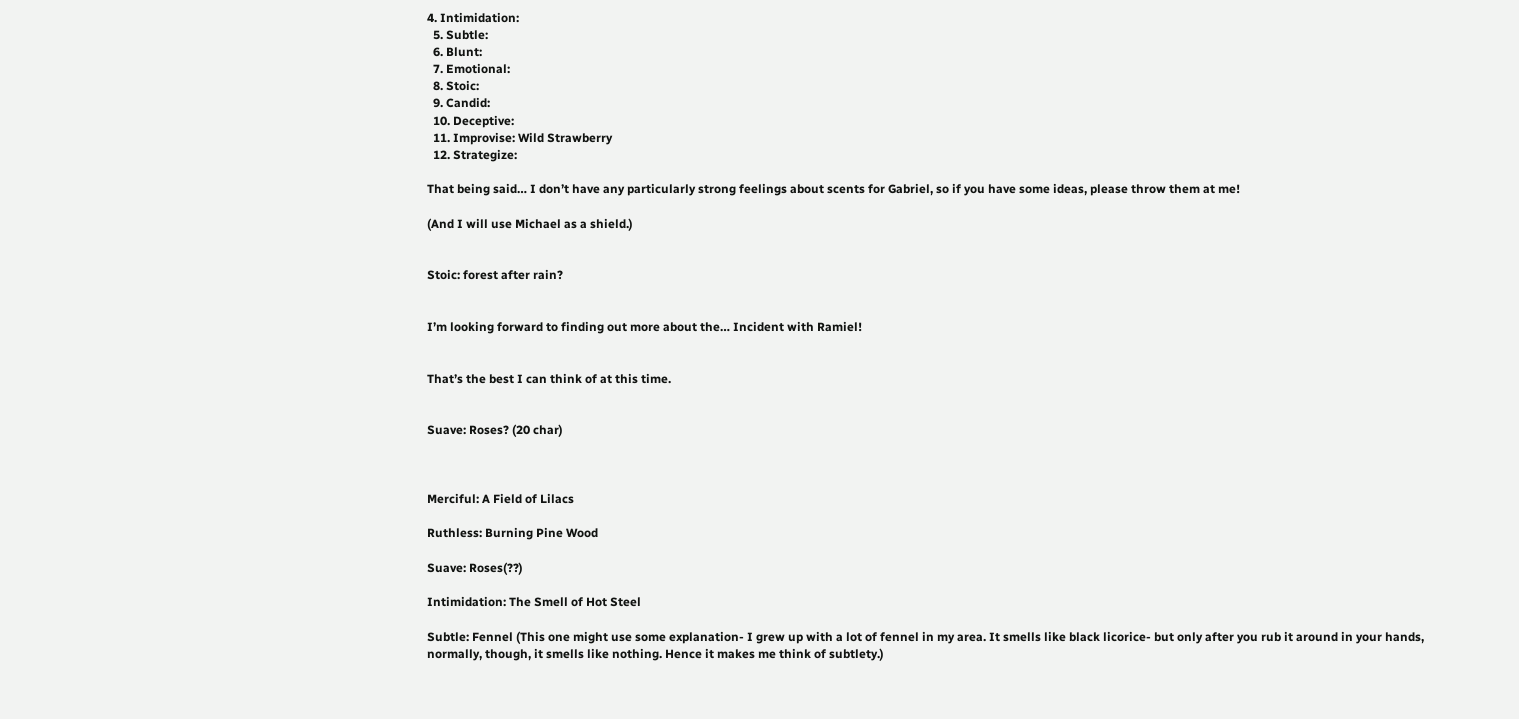4. Intimidation:
  5. Subtle:
  6. Blunt:
  7. Emotional:
  8. Stoic:
  9. Candid:
  10. Deceptive:
  11. Improvise: Wild Strawberry
  12. Strategize:

That being said… I don’t have any particularly strong feelings about scents for Gabriel, so if you have some ideas, please throw them at me!

(And I will use Michael as a shield.)


Stoic: forest after rain?


I’m looking forward to finding out more about the… Incident with Ramiel!


That’s the best I can think of at this time.


Suave: Roses? (20 char)



Merciful: A Field of Lilacs

Ruthless: Burning Pine Wood

Suave: Roses(??)

Intimidation: The Smell of Hot Steel

Subtle: Fennel (This one might use some explanation- I grew up with a lot of fennel in my area. It smells like black licorice- but only after you rub it around in your hands, normally, though, it smells like nothing. Hence it makes me think of subtlety.)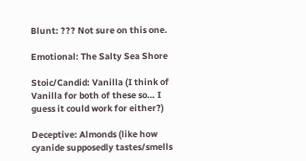Blunt: ??? Not sure on this one.

Emotional: The Salty Sea Shore

Stoic/Candid: Vanilla (I think of Vanilla for both of these so… I guess it could work for either?)

Deceptive: Almonds (like how cyanide supposedly tastes/smells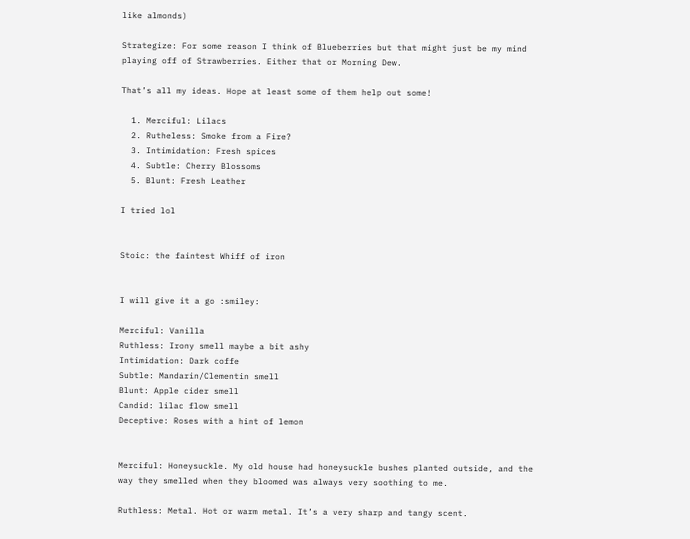like almonds)

Strategize: For some reason I think of Blueberries but that might just be my mind playing off of Strawberries. Either that or Morning Dew.

That’s all my ideas. Hope at least some of them help out some!

  1. Merciful: Lilacs
  2. Rutheless: Smoke from a Fire?
  3. Intimidation: Fresh spices
  4. Subtle: Cherry Blossoms
  5. Blunt: Fresh Leather

I tried lol


Stoic: the faintest Whiff of iron


I will give it a go :smiley:

Merciful: Vanilla
Ruthless: Irony smell maybe a bit ashy
Intimidation: Dark coffe
Subtle: Mandarin/Clementin smell
Blunt: Apple cider smell
Candid: lilac flow smell
Deceptive: Roses with a hint of lemon


Merciful: Honeysuckle. My old house had honeysuckle bushes planted outside, and the way they smelled when they bloomed was always very soothing to me.

Ruthless: Metal. Hot or warm metal. It’s a very sharp and tangy scent.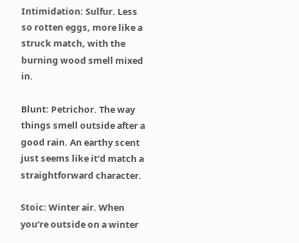Intimidation: Sulfur. Less so rotten eggs, more like a struck match, with the burning wood smell mixed in.

Blunt: Petrichor. The way things smell outside after a good rain. An earthy scent just seems like it’d match a straightforward character.

Stoic: Winter air. When you’re outside on a winter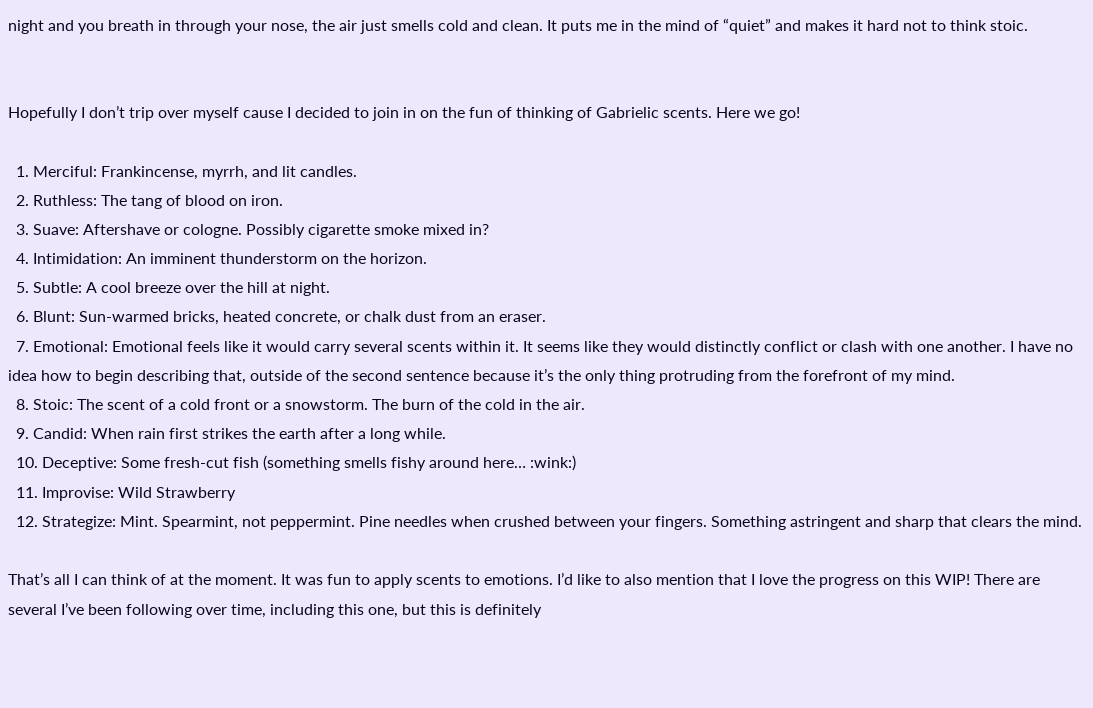night and you breath in through your nose, the air just smells cold and clean. It puts me in the mind of “quiet” and makes it hard not to think stoic.


Hopefully I don’t trip over myself cause I decided to join in on the fun of thinking of Gabrielic scents. Here we go!

  1. Merciful: Frankincense, myrrh, and lit candles.
  2. Ruthless: The tang of blood on iron.
  3. Suave: Aftershave or cologne. Possibly cigarette smoke mixed in?
  4. Intimidation: An imminent thunderstorm on the horizon.
  5. Subtle: A cool breeze over the hill at night.
  6. Blunt: Sun-warmed bricks, heated concrete, or chalk dust from an eraser.
  7. Emotional: Emotional feels like it would carry several scents within it. It seems like they would distinctly conflict or clash with one another. I have no idea how to begin describing that, outside of the second sentence because it’s the only thing protruding from the forefront of my mind.
  8. Stoic: The scent of a cold front or a snowstorm. The burn of the cold in the air.
  9. Candid: When rain first strikes the earth after a long while.
  10. Deceptive: Some fresh-cut fish (something smells fishy around here… :wink:)
  11. Improvise: Wild Strawberry
  12. Strategize: Mint. Spearmint, not peppermint. Pine needles when crushed between your fingers. Something astringent and sharp that clears the mind.

That’s all I can think of at the moment. It was fun to apply scents to emotions. I’d like to also mention that I love the progress on this WIP! There are several I’ve been following over time, including this one, but this is definitely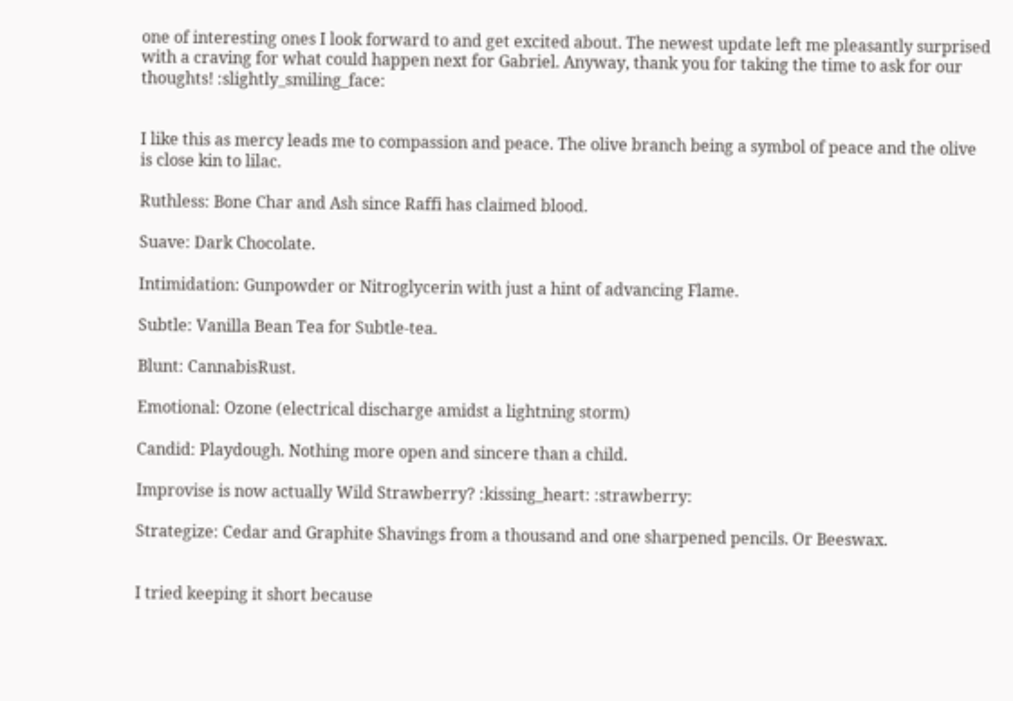one of interesting ones I look forward to and get excited about. The newest update left me pleasantly surprised with a craving for what could happen next for Gabriel. Anyway, thank you for taking the time to ask for our thoughts! :slightly_smiling_face:


I like this as mercy leads me to compassion and peace. The olive branch being a symbol of peace and the olive is close kin to lilac.

Ruthless: Bone Char and Ash since Raffi has claimed blood.

Suave: Dark Chocolate.

Intimidation: Gunpowder or Nitroglycerin with just a hint of advancing Flame.

Subtle: Vanilla Bean Tea for Subtle-tea.

Blunt: CannabisRust.

Emotional: Ozone (electrical discharge amidst a lightning storm)

Candid: Playdough. Nothing more open and sincere than a child.

Improvise is now actually Wild Strawberry? :kissing_heart: :strawberry:

Strategize: Cedar and Graphite Shavings from a thousand and one sharpened pencils. Or Beeswax.


I tried keeping it short because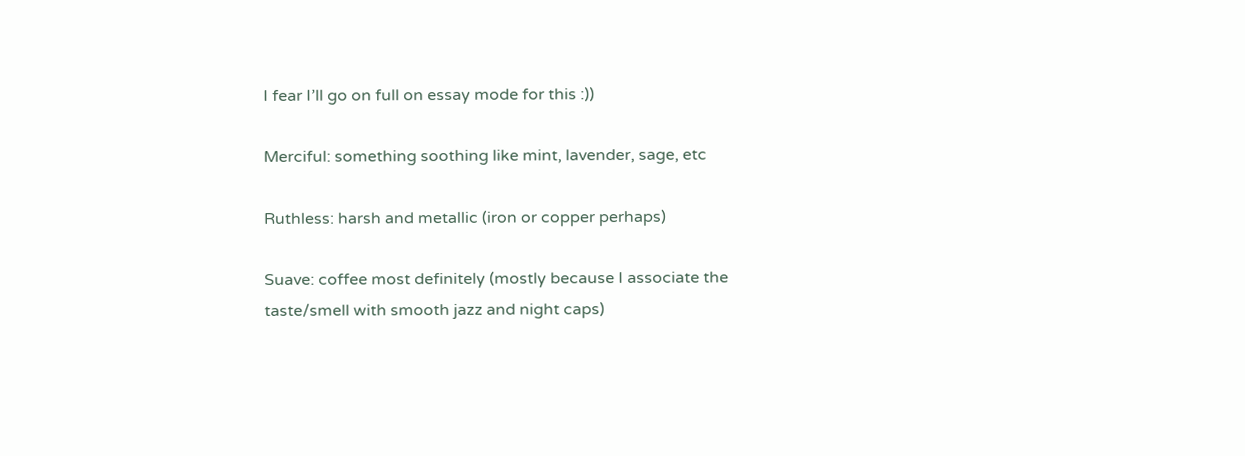I fear I’ll go on full on essay mode for this :))

Merciful: something soothing like mint, lavender, sage, etc

Ruthless: harsh and metallic (iron or copper perhaps)

Suave: coffee most definitely (mostly because I associate the taste/smell with smooth jazz and night caps)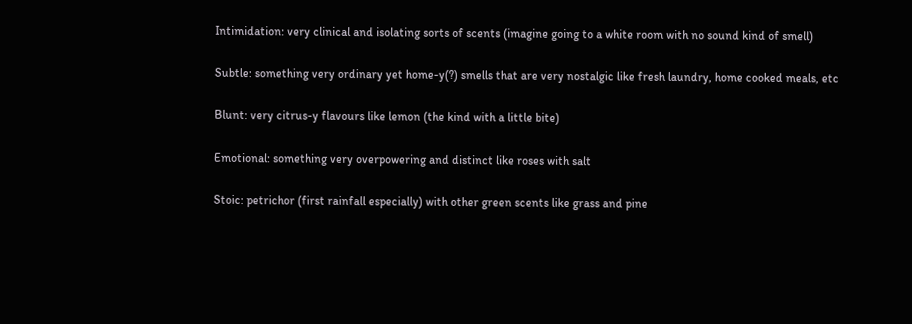Intimidation: very clinical and isolating sorts of scents (imagine going to a white room with no sound kind of smell)

Subtle: something very ordinary yet home-y(?) smells that are very nostalgic like fresh laundry, home cooked meals, etc

Blunt: very citrus-y flavours like lemon (the kind with a little bite)

Emotional: something very overpowering and distinct like roses with salt

Stoic: petrichor (first rainfall especially) with other green scents like grass and pine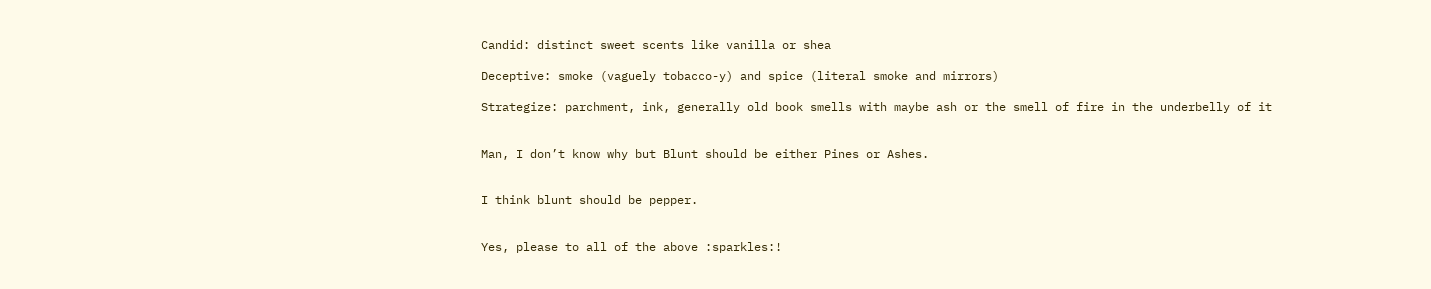Candid: distinct sweet scents like vanilla or shea

Deceptive: smoke (vaguely tobacco-y) and spice (literal smoke and mirrors)

Strategize: parchment, ink, generally old book smells with maybe ash or the smell of fire in the underbelly of it


Man, I don’t know why but Blunt should be either Pines or Ashes.


I think blunt should be pepper.


Yes, please to all of the above :sparkles:!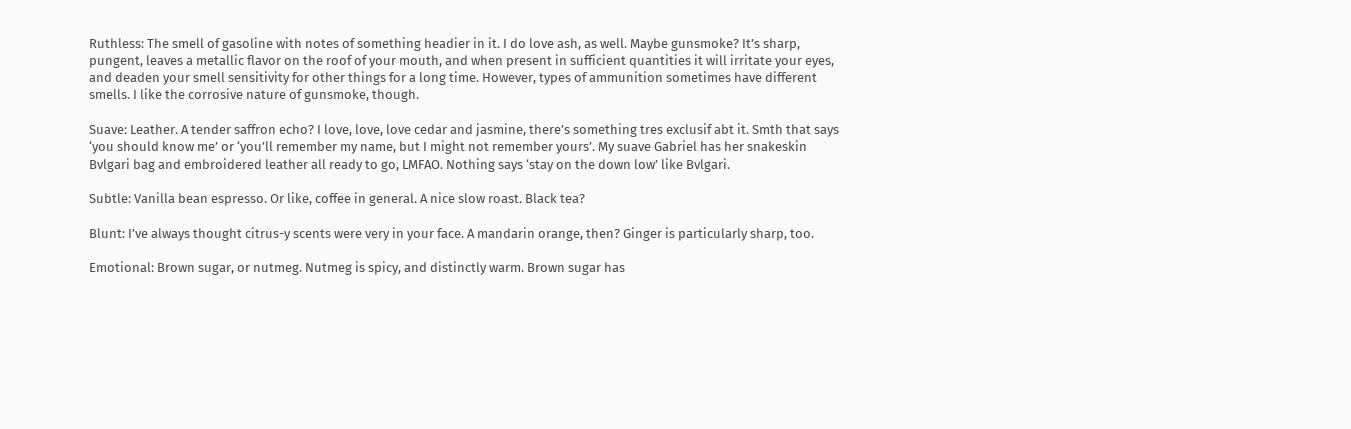Ruthless: The smell of gasoline with notes of something headier in it. I do love ash, as well. Maybe gunsmoke? It’s sharp, pungent, leaves a metallic flavor on the roof of your mouth, and when present in sufficient quantities it will irritate your eyes, and deaden your smell sensitivity for other things for a long time. However, types of ammunition sometimes have different smells. I like the corrosive nature of gunsmoke, though.

Suave: Leather. A tender saffron echo? I love, love, love cedar and jasmine, there’s something tres exclusif abt it. Smth that says ‘you should know me’ or ‘you’ll remember my name, but I might not remember yours’. My suave Gabriel has her snakeskin Bvlgari bag and embroidered leather all ready to go, LMFAO. Nothing says ‘stay on the down low’ like Bvlgari.

Subtle: Vanilla bean espresso. Or like, coffee in general. A nice slow roast. Black tea?

Blunt: I’ve always thought citrus-y scents were very in your face. A mandarin orange, then? Ginger is particularly sharp, too.

Emotional: Brown sugar, or nutmeg. Nutmeg is spicy, and distinctly warm. Brown sugar has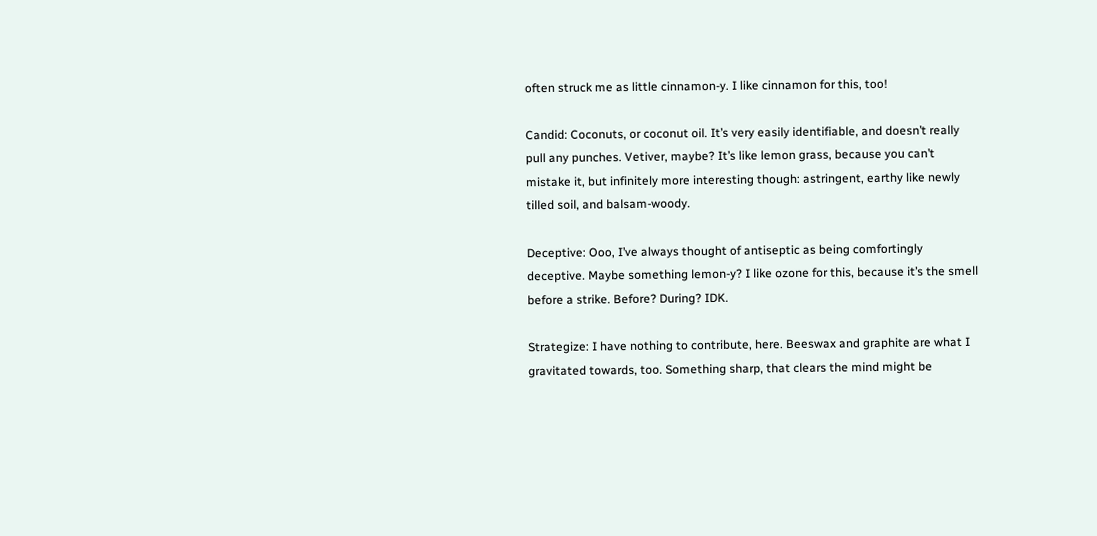often struck me as little cinnamon-y. I like cinnamon for this, too!

Candid: Coconuts, or coconut oil. It’s very easily identifiable, and doesn’t really pull any punches. Vetiver, maybe? It’s like lemon grass, because you can’t mistake it, but infinitely more interesting though: astringent, earthy like newly tilled soil, and balsam-woody.

Deceptive: Ooo, I’ve always thought of antiseptic as being comfortingly deceptive. Maybe something lemon-y? I like ozone for this, because it’s the smell before a strike. Before? During? IDK.

Strategize: I have nothing to contribute, here. Beeswax and graphite are what I gravitated towards, too. Something sharp, that clears the mind might be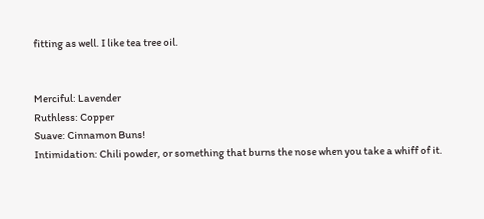fitting as well. I like tea tree oil.


Merciful: Lavender
Ruthless: Copper
Suave: Cinnamon Buns!
Intimidation: Chili powder, or something that burns the nose when you take a whiff of it.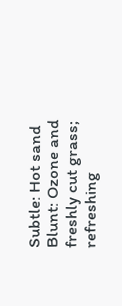Subtle: Hot sand
Blunt: Ozone and freshly cut grass; refreshing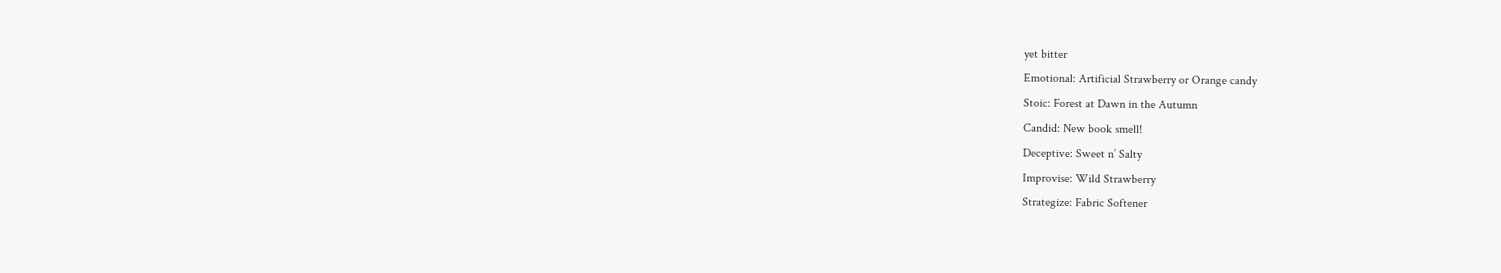yet bitter
Emotional: Artificial Strawberry or Orange candy
Stoic: Forest at Dawn in the Autumn
Candid: New book smell!
Deceptive: Sweet n’ Salty
Improvise: Wild Strawberry
Strategize: Fabric Softener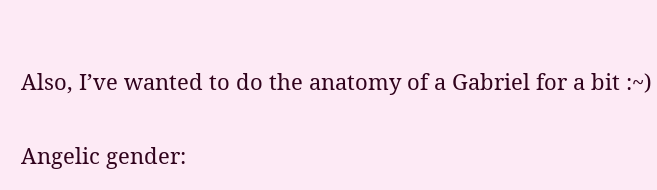Also, I’ve wanted to do the anatomy of a Gabriel for a bit :~)

Angelic gender: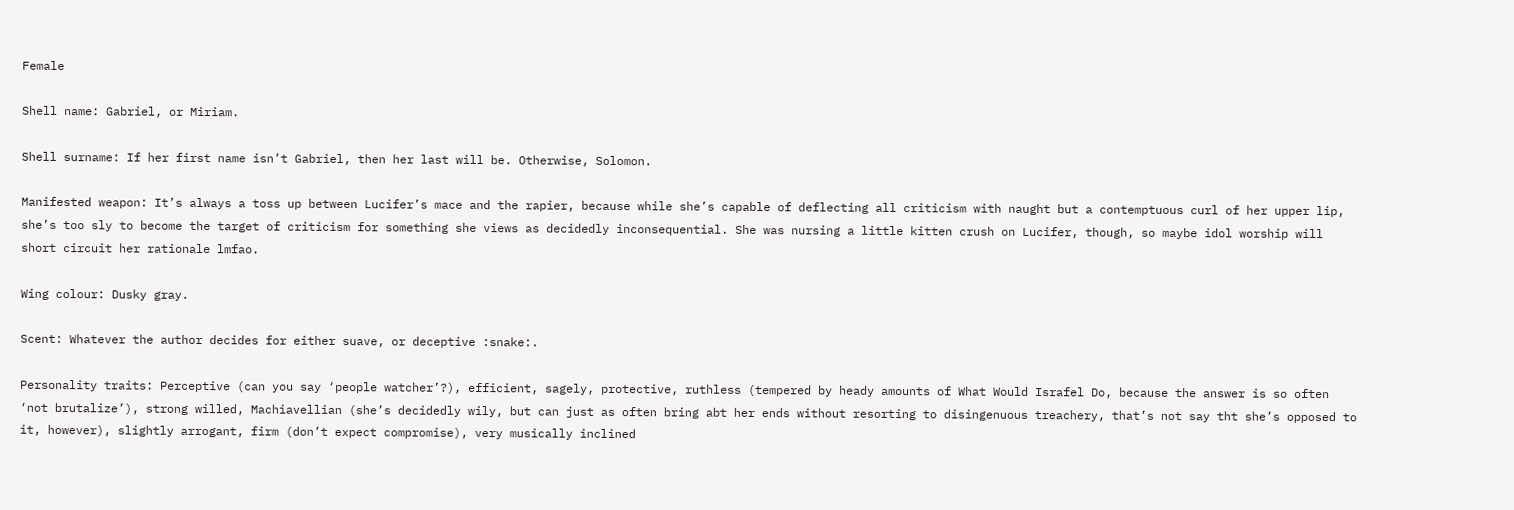Female

Shell name: Gabriel, or Miriam.

Shell surname: If her first name isn’t Gabriel, then her last will be. Otherwise, Solomon.

Manifested weapon: It’s always a toss up between Lucifer’s mace and the rapier, because while she’s capable of deflecting all criticism with naught but a contemptuous curl of her upper lip, she’s too sly to become the target of criticism for something she views as decidedly inconsequential. She was nursing a little kitten crush on Lucifer, though, so maybe idol worship will short circuit her rationale lmfao.

Wing colour: Dusky gray.

Scent: Whatever the author decides for either suave, or deceptive :snake:.

Personality traits: Perceptive (can you say ‘people watcher’?), efficient, sagely, protective, ruthless (tempered by heady amounts of What Would Israfel Do, because the answer is so often ‘not brutalize’), strong willed, Machiavellian (she’s decidedly wily, but can just as often bring abt her ends without resorting to disingenuous treachery, that’s not say tht she’s opposed to it, however), slightly arrogant, firm (don’t expect compromise), very musically inclined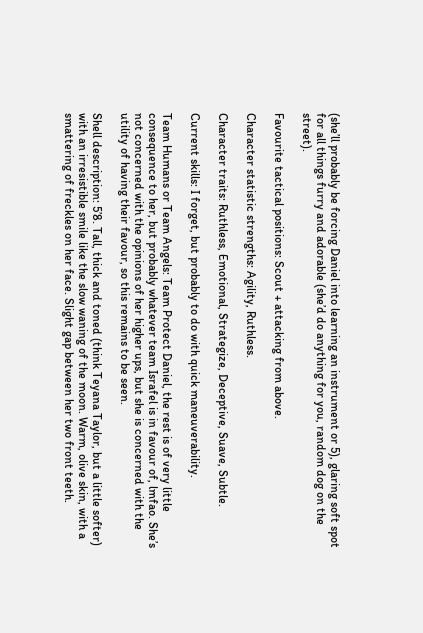(she’ll probably be forcing Daniel into learning an instrument or 5), glaring soft spot for all things furry and adorable (she’d do anything for you, random dog on the street).

Favourite tactical positions: Scout + attacking from above.

Character statistic strengths: Agility, Ruthless.

Character traits: Ruthless, Emotional, Strategize, Deceptive, Suave, Subtle.

Current skills: I forget, but probably to do with quick maneuverability.

Team Humans or Team Angels: Team Protect Daniel, the rest is of very little consequence to her, but probably whatever team Israfel is in favour of, lmfao. She’s not concerned with the opinions of her higher ups, but she is concerned with the utility of having their favour, so this remains to be seen.

Shell description: 5’8. Tall, thick and toned (think Teyana Taylor, but a little softer) with an irresistible smile like the slow waning of the moon. Warm, olive skin, with a smattering of freckles on her face. Slight gap between her two front teeth.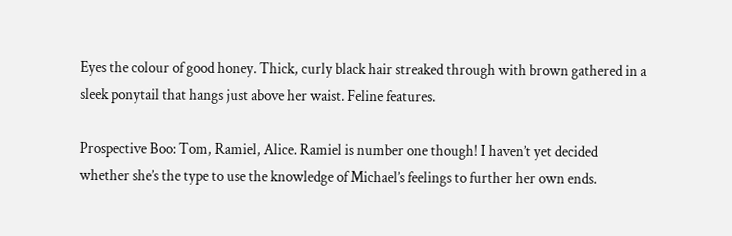Eyes the colour of good honey. Thick, curly black hair streaked through with brown gathered in a sleek ponytail that hangs just above her waist. Feline features.

Prospective Boo: Tom, Ramiel, Alice. Ramiel is number one though! I haven’t yet decided whether she’s the type to use the knowledge of Michael’s feelings to further her own ends.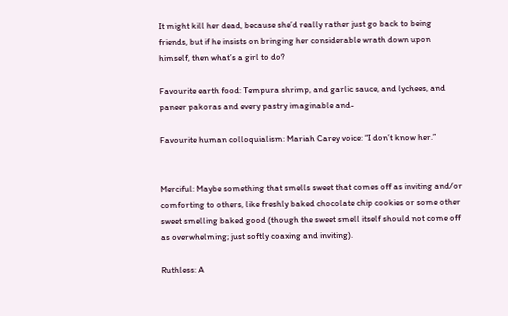It might kill her dead, because she’d really rather just go back to being friends, but if he insists on bringing her considerable wrath down upon himself, then what’s a girl to do?

Favourite earth food: Tempura shrimp, and garlic sauce, and lychees, and paneer pakoras and every pastry imaginable and-

Favourite human colloquialism: Mariah Carey voice: “I don’t know her.”


Merciful: Maybe something that smells sweet that comes off as inviting and/or comforting to others, like freshly baked chocolate chip cookies or some other sweet smelling baked good (though the sweet smell itself should not come off as overwhelming; just softly coaxing and inviting).

Ruthless: A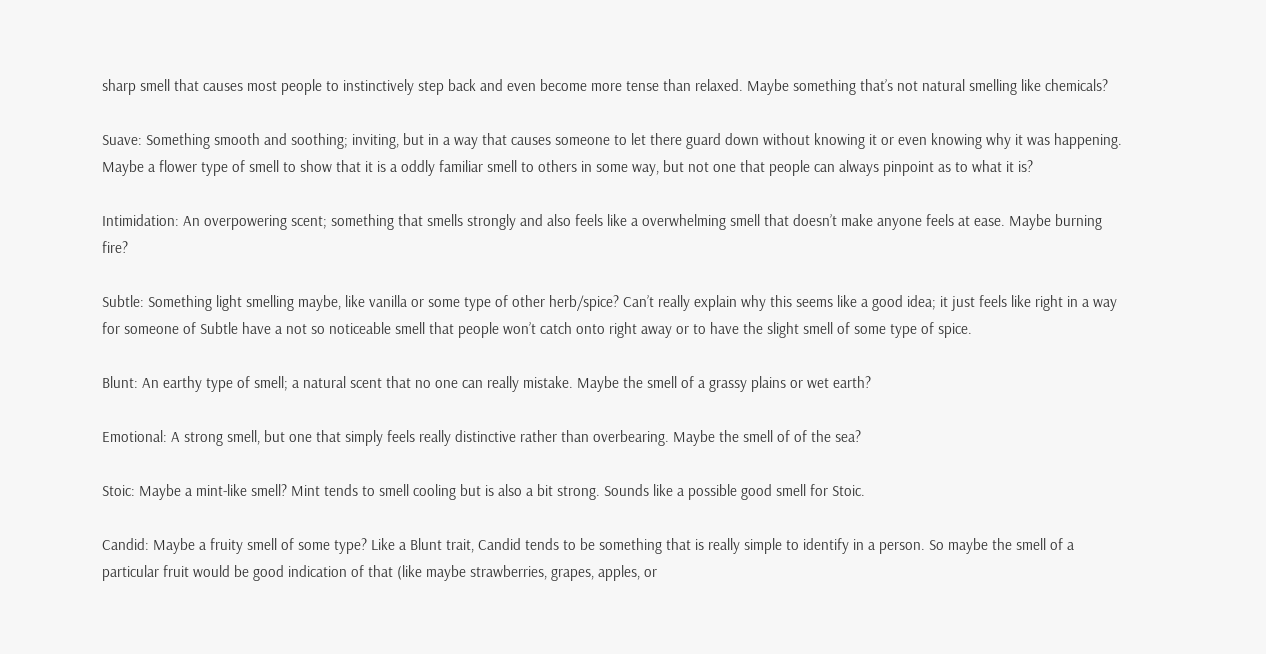sharp smell that causes most people to instinctively step back and even become more tense than relaxed. Maybe something that’s not natural smelling like chemicals?

Suave: Something smooth and soothing; inviting, but in a way that causes someone to let there guard down without knowing it or even knowing why it was happening. Maybe a flower type of smell to show that it is a oddly familiar smell to others in some way, but not one that people can always pinpoint as to what it is?

Intimidation: An overpowering scent; something that smells strongly and also feels like a overwhelming smell that doesn’t make anyone feels at ease. Maybe burning fire?

Subtle: Something light smelling maybe, like vanilla or some type of other herb/spice? Can’t really explain why this seems like a good idea; it just feels like right in a way for someone of Subtle have a not so noticeable smell that people won’t catch onto right away or to have the slight smell of some type of spice.

Blunt: An earthy type of smell; a natural scent that no one can really mistake. Maybe the smell of a grassy plains or wet earth?

Emotional: A strong smell, but one that simply feels really distinctive rather than overbearing. Maybe the smell of of the sea?

Stoic: Maybe a mint-like smell? Mint tends to smell cooling but is also a bit strong. Sounds like a possible good smell for Stoic.

Candid: Maybe a fruity smell of some type? Like a Blunt trait, Candid tends to be something that is really simple to identify in a person. So maybe the smell of a particular fruit would be good indication of that (like maybe strawberries, grapes, apples, or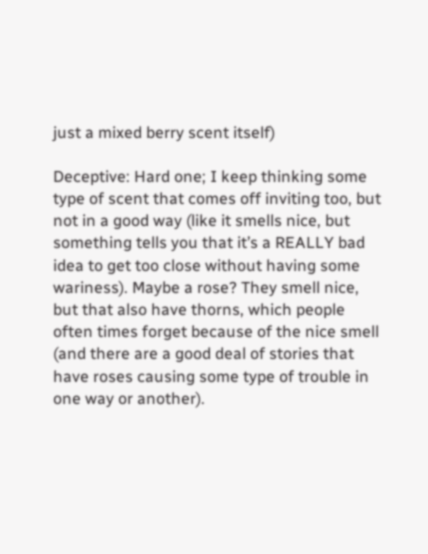just a mixed berry scent itself)

Deceptive: Hard one; I keep thinking some type of scent that comes off inviting too, but not in a good way (like it smells nice, but something tells you that it’s a REALLY bad idea to get too close without having some wariness). Maybe a rose? They smell nice, but that also have thorns, which people often times forget because of the nice smell (and there are a good deal of stories that have roses causing some type of trouble in one way or another).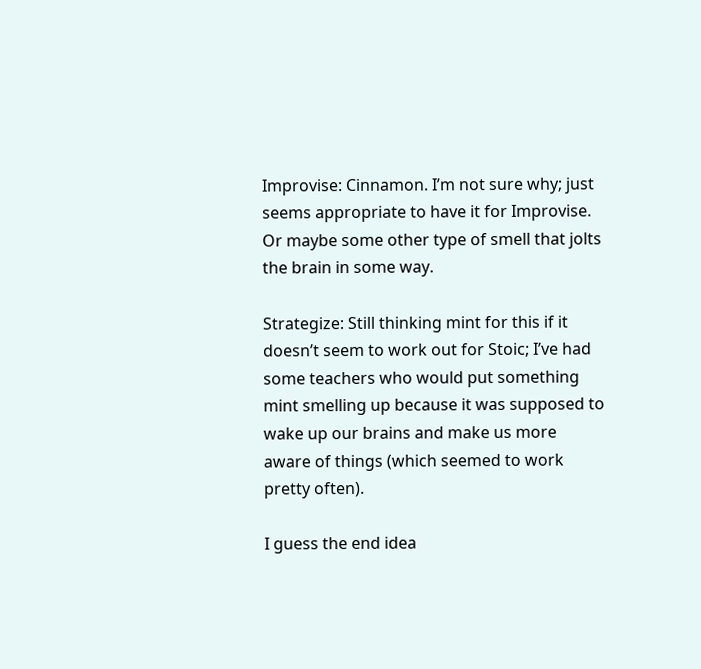Improvise: Cinnamon. I’m not sure why; just seems appropriate to have it for Improvise. Or maybe some other type of smell that jolts the brain in some way.

Strategize: Still thinking mint for this if it doesn’t seem to work out for Stoic; I’ve had some teachers who would put something mint smelling up because it was supposed to wake up our brains and make us more aware of things (which seemed to work pretty often).

I guess the end idea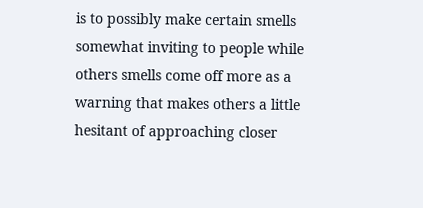is to possibly make certain smells somewhat inviting to people while others smells come off more as a warning that makes others a little hesitant of approaching closer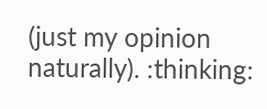(just my opinion naturally). :thinking: